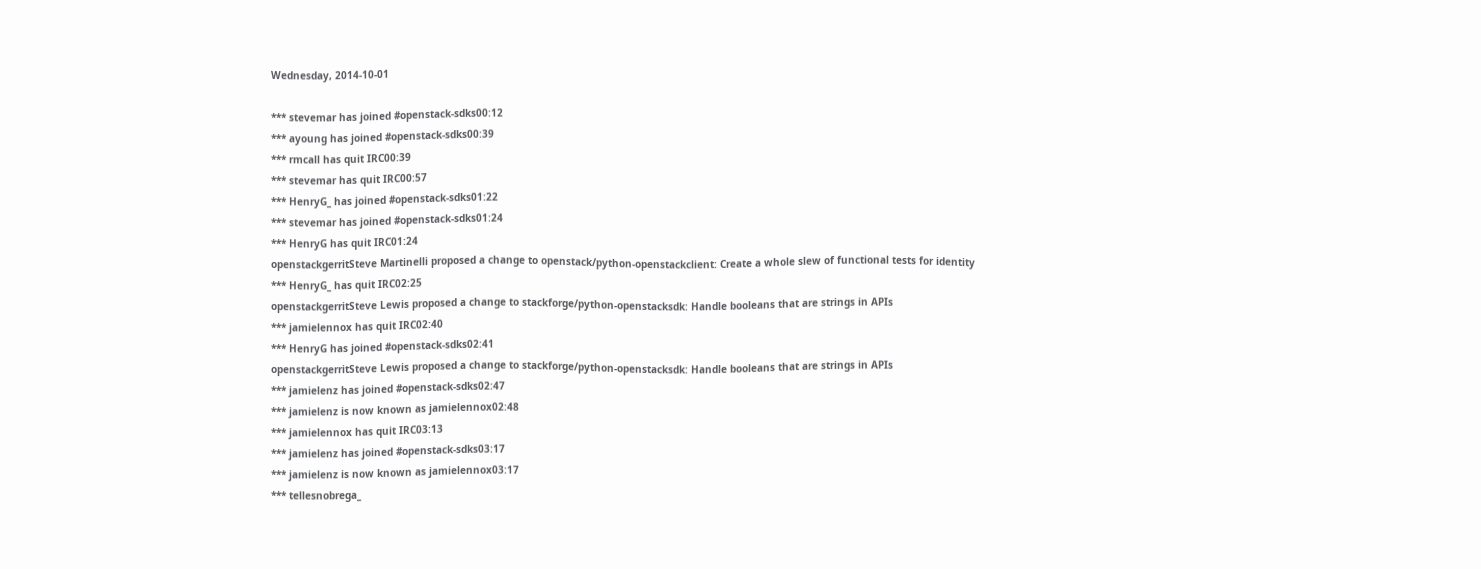Wednesday, 2014-10-01

*** stevemar has joined #openstack-sdks00:12
*** ayoung has joined #openstack-sdks00:39
*** rmcall has quit IRC00:39
*** stevemar has quit IRC00:57
*** HenryG_ has joined #openstack-sdks01:22
*** stevemar has joined #openstack-sdks01:24
*** HenryG has quit IRC01:24
openstackgerritSteve Martinelli proposed a change to openstack/python-openstackclient: Create a whole slew of functional tests for identity
*** HenryG_ has quit IRC02:25
openstackgerritSteve Lewis proposed a change to stackforge/python-openstacksdk: Handle booleans that are strings in APIs
*** jamielennox has quit IRC02:40
*** HenryG has joined #openstack-sdks02:41
openstackgerritSteve Lewis proposed a change to stackforge/python-openstacksdk: Handle booleans that are strings in APIs
*** jamielenz has joined #openstack-sdks02:47
*** jamielenz is now known as jamielennox02:48
*** jamielennox has quit IRC03:13
*** jamielenz has joined #openstack-sdks03:17
*** jamielenz is now known as jamielennox03:17
*** tellesnobrega_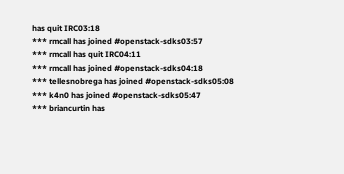has quit IRC03:18
*** rmcall has joined #openstack-sdks03:57
*** rmcall has quit IRC04:11
*** rmcall has joined #openstack-sdks04:18
*** tellesnobrega has joined #openstack-sdks05:08
*** k4n0 has joined #openstack-sdks05:47
*** briancurtin has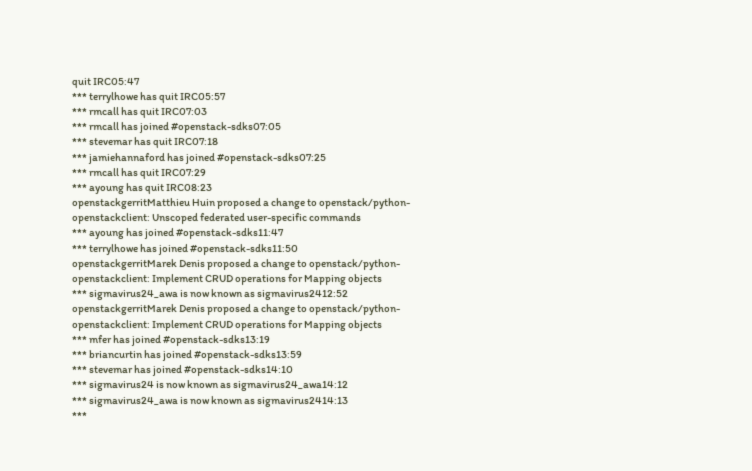quit IRC05:47
*** terrylhowe has quit IRC05:57
*** rmcall has quit IRC07:03
*** rmcall has joined #openstack-sdks07:05
*** stevemar has quit IRC07:18
*** jamiehannaford has joined #openstack-sdks07:25
*** rmcall has quit IRC07:29
*** ayoung has quit IRC08:23
openstackgerritMatthieu Huin proposed a change to openstack/python-openstackclient: Unscoped federated user-specific commands
*** ayoung has joined #openstack-sdks11:47
*** terrylhowe has joined #openstack-sdks11:50
openstackgerritMarek Denis proposed a change to openstack/python-openstackclient: Implement CRUD operations for Mapping objects
*** sigmavirus24_awa is now known as sigmavirus2412:52
openstackgerritMarek Denis proposed a change to openstack/python-openstackclient: Implement CRUD operations for Mapping objects
*** mfer has joined #openstack-sdks13:19
*** briancurtin has joined #openstack-sdks13:59
*** stevemar has joined #openstack-sdks14:10
*** sigmavirus24 is now known as sigmavirus24_awa14:12
*** sigmavirus24_awa is now known as sigmavirus2414:13
***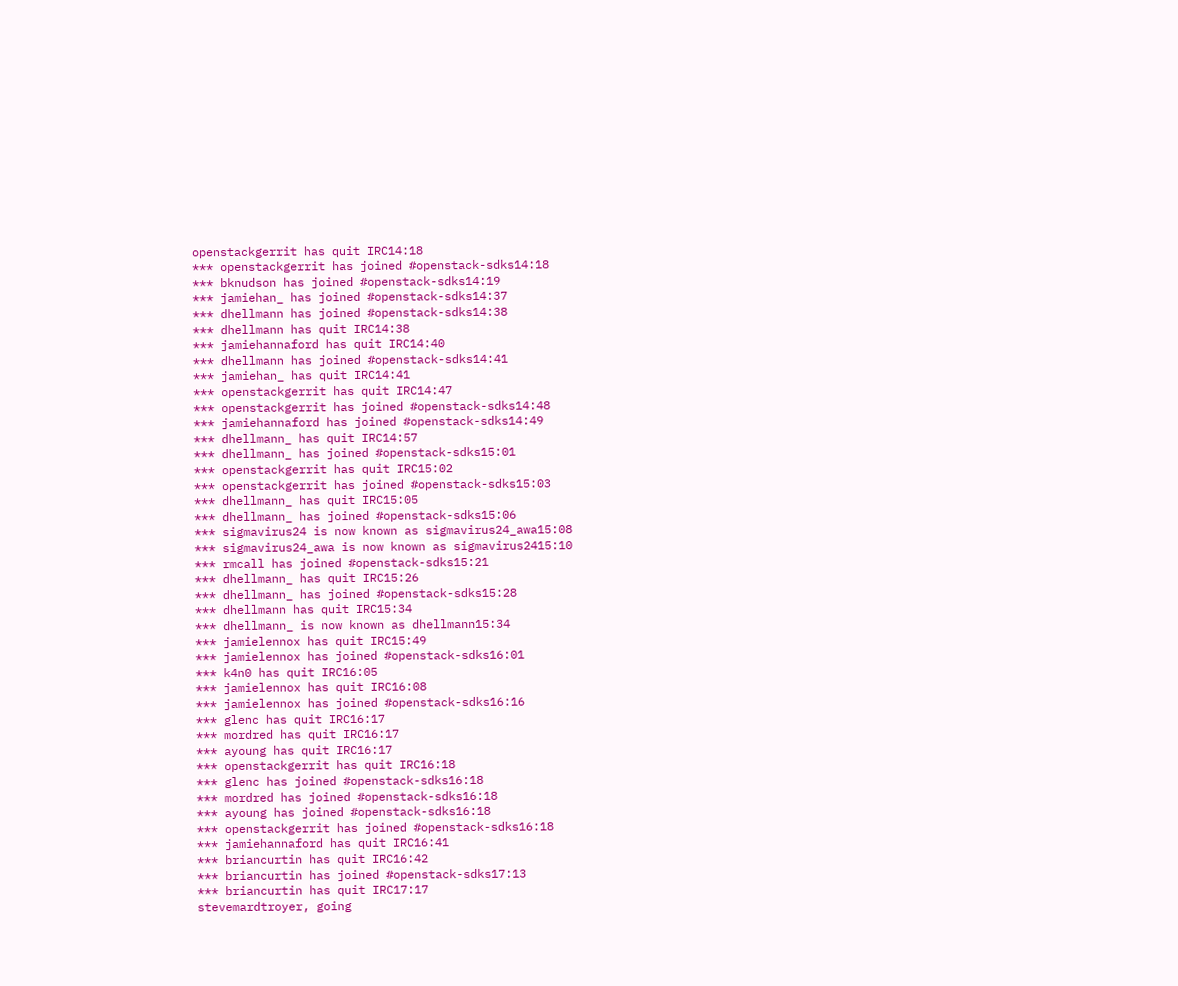openstackgerrit has quit IRC14:18
*** openstackgerrit has joined #openstack-sdks14:18
*** bknudson has joined #openstack-sdks14:19
*** jamiehan_ has joined #openstack-sdks14:37
*** dhellmann has joined #openstack-sdks14:38
*** dhellmann has quit IRC14:38
*** jamiehannaford has quit IRC14:40
*** dhellmann has joined #openstack-sdks14:41
*** jamiehan_ has quit IRC14:41
*** openstackgerrit has quit IRC14:47
*** openstackgerrit has joined #openstack-sdks14:48
*** jamiehannaford has joined #openstack-sdks14:49
*** dhellmann_ has quit IRC14:57
*** dhellmann_ has joined #openstack-sdks15:01
*** openstackgerrit has quit IRC15:02
*** openstackgerrit has joined #openstack-sdks15:03
*** dhellmann_ has quit IRC15:05
*** dhellmann_ has joined #openstack-sdks15:06
*** sigmavirus24 is now known as sigmavirus24_awa15:08
*** sigmavirus24_awa is now known as sigmavirus2415:10
*** rmcall has joined #openstack-sdks15:21
*** dhellmann_ has quit IRC15:26
*** dhellmann_ has joined #openstack-sdks15:28
*** dhellmann has quit IRC15:34
*** dhellmann_ is now known as dhellmann15:34
*** jamielennox has quit IRC15:49
*** jamielennox has joined #openstack-sdks16:01
*** k4n0 has quit IRC16:05
*** jamielennox has quit IRC16:08
*** jamielennox has joined #openstack-sdks16:16
*** glenc has quit IRC16:17
*** mordred has quit IRC16:17
*** ayoung has quit IRC16:17
*** openstackgerrit has quit IRC16:18
*** glenc has joined #openstack-sdks16:18
*** mordred has joined #openstack-sdks16:18
*** ayoung has joined #openstack-sdks16:18
*** openstackgerrit has joined #openstack-sdks16:18
*** jamiehannaford has quit IRC16:41
*** briancurtin has quit IRC16:42
*** briancurtin has joined #openstack-sdks17:13
*** briancurtin has quit IRC17:17
stevemardtroyer, going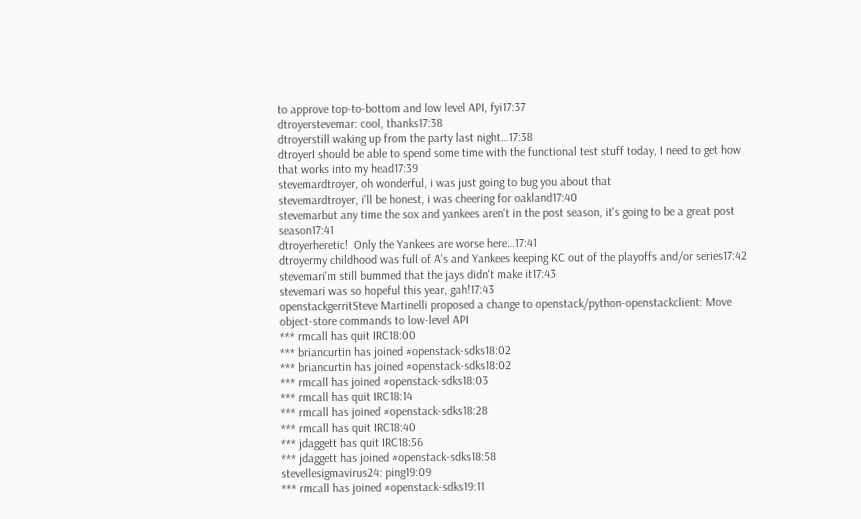to approve top-to-bottom and low level API, fyi17:37
dtroyerstevemar: cool, thanks17:38
dtroyerstill waking up from the party last night…17:38
dtroyerI should be able to spend some time with the functional test stuff today, I need to get how that works into my head17:39
stevemardtroyer, oh wonderful, i was just going to bug you about that
stevemardtroyer, i'll be honest, i was cheering for oakland17:40
stevemarbut any time the sox and yankees aren't in the post season, it's going to be a great post season17:41
dtroyerheretic!  Only the Yankees are worse here…17:41
dtroyermy childhood was full of A's and Yankees keeping KC out of the playoffs and/or series17:42
stevemari'm still bummed that the jays didn't make it17:43
stevemari was so hopeful this year, gah!17:43
openstackgerritSteve Martinelli proposed a change to openstack/python-openstackclient: Move object-store commands to low-level API
*** rmcall has quit IRC18:00
*** briancurtin has joined #openstack-sdks18:02
*** briancurtin has joined #openstack-sdks18:02
*** rmcall has joined #openstack-sdks18:03
*** rmcall has quit IRC18:14
*** rmcall has joined #openstack-sdks18:28
*** rmcall has quit IRC18:40
*** jdaggett has quit IRC18:56
*** jdaggett has joined #openstack-sdks18:58
stevellesigmavirus24: ping19:09
*** rmcall has joined #openstack-sdks19:11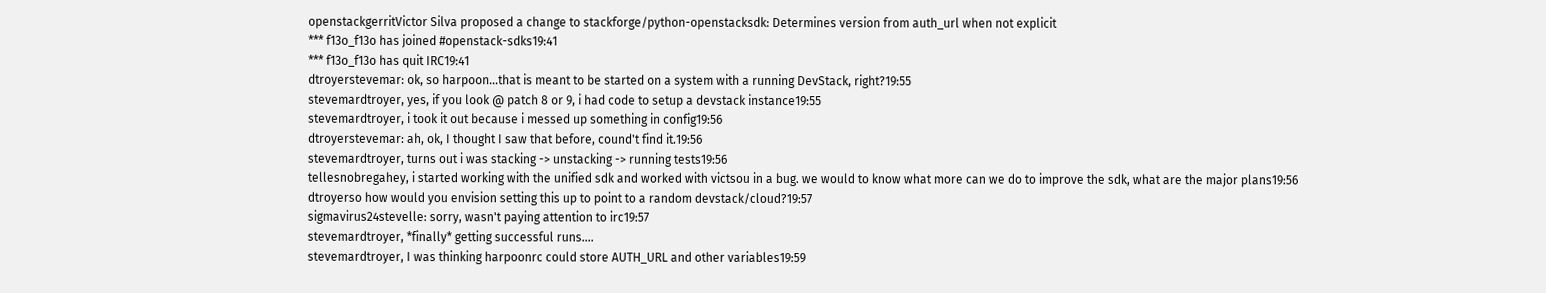openstackgerritVictor Silva proposed a change to stackforge/python-openstacksdk: Determines version from auth_url when not explicit
*** f13o_f13o has joined #openstack-sdks19:41
*** f13o_f13o has quit IRC19:41
dtroyerstevemar: ok, so harpoon…that is meant to be started on a system with a running DevStack, right?19:55
stevemardtroyer, yes, if you look @ patch 8 or 9, i had code to setup a devstack instance19:55
stevemardtroyer, i took it out because i messed up something in config19:56
dtroyerstevemar: ah, ok, I thought I saw that before, cound't find it.19:56
stevemardtroyer, turns out i was stacking -> unstacking -> running tests19:56
tellesnobregahey, i started working with the unified sdk and worked with victsou in a bug. we would to know what more can we do to improve the sdk, what are the major plans19:56
dtroyerso how would you envision setting this up to point to a random devstack/cloud?19:57
sigmavirus24stevelle: sorry, wasn't paying attention to irc19:57
stevemardtroyer, *finally* getting successful runs....
stevemardtroyer, I was thinking harpoonrc could store AUTH_URL and other variables19:59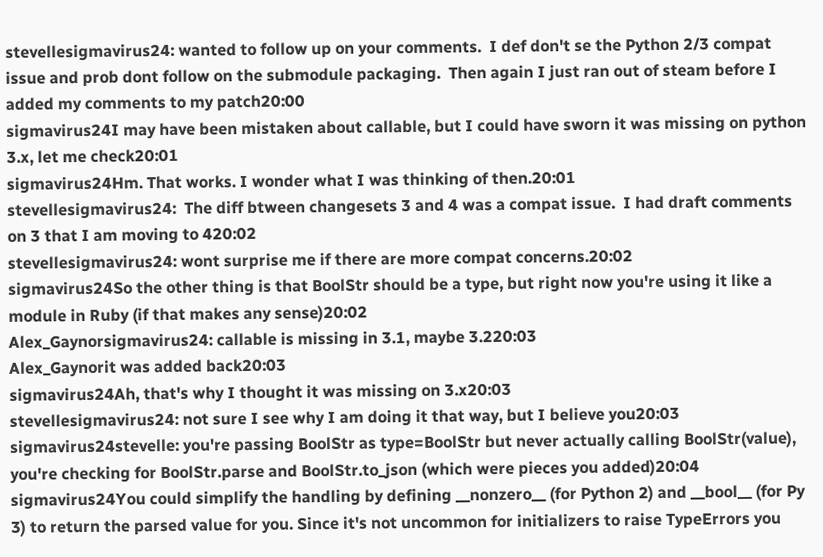stevellesigmavirus24: wanted to follow up on your comments.  I def don't se the Python 2/3 compat issue and prob dont follow on the submodule packaging.  Then again I just ran out of steam before I added my comments to my patch20:00
sigmavirus24I may have been mistaken about callable, but I could have sworn it was missing on python 3.x, let me check20:01
sigmavirus24Hm. That works. I wonder what I was thinking of then.20:01
stevellesigmavirus24:  The diff btween changesets 3 and 4 was a compat issue.  I had draft comments on 3 that I am moving to 420:02
stevellesigmavirus24: wont surprise me if there are more compat concerns.20:02
sigmavirus24So the other thing is that BoolStr should be a type, but right now you're using it like a module in Ruby (if that makes any sense)20:02
Alex_Gaynorsigmavirus24: callable is missing in 3.1, maybe 3.220:03
Alex_Gaynorit was added back20:03
sigmavirus24Ah, that's why I thought it was missing on 3.x20:03
stevellesigmavirus24: not sure I see why I am doing it that way, but I believe you20:03
sigmavirus24stevelle: you're passing BoolStr as type=BoolStr but never actually calling BoolStr(value), you're checking for BoolStr.parse and BoolStr.to_json (which were pieces you added)20:04
sigmavirus24You could simplify the handling by defining __nonzero__ (for Python 2) and __bool__ (for Py 3) to return the parsed value for you. Since it's not uncommon for initializers to raise TypeErrors you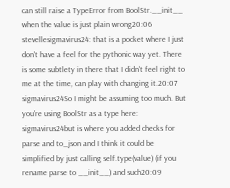can still raise a TypeError from BoolStr.__init__ when the value is just plain wrong20:06
stevellesigmavirus24: that is a pocket where I just don't have a feel for the pythonic way yet. There is some subtlety in there that I didn't feel right to me at the time, can play with changing it.20:07
sigmavirus24So I might be assuming too much. But you're using BoolStr as a type here:
sigmavirus24but is where you added checks for parse and to_json and I think it could be simplified by just calling self.type(value) (if you rename parse to __init__) and such20:09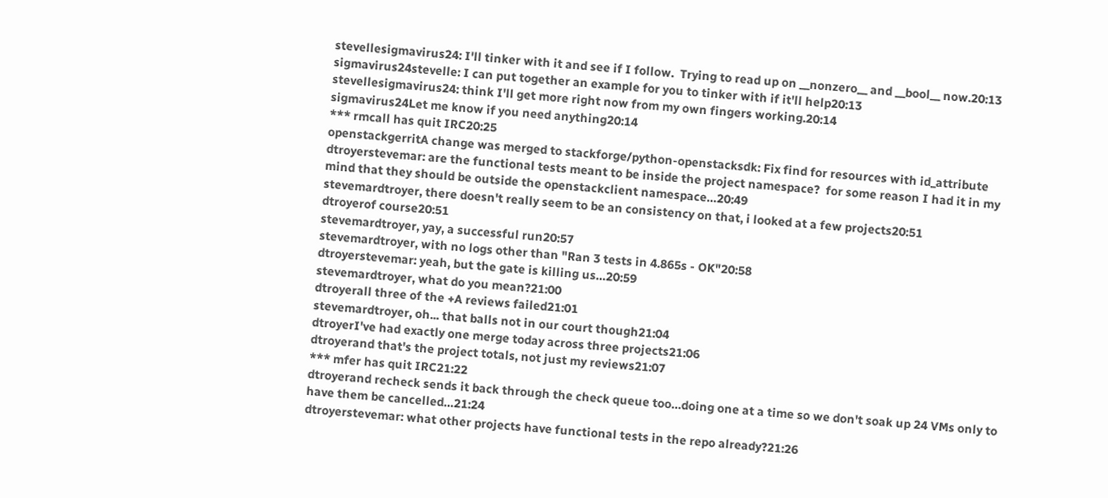stevellesigmavirus24: I'll tinker with it and see if I follow.  Trying to read up on __nonzero__ and __bool__ now.20:13
sigmavirus24stevelle: I can put together an example for you to tinker with if it'll help20:13
stevellesigmavirus24: think I'll get more right now from my own fingers working.20:14
sigmavirus24Let me know if you need anything20:14
*** rmcall has quit IRC20:25
openstackgerritA change was merged to stackforge/python-openstacksdk: Fix find for resources with id_attribute
dtroyerstevemar: are the functional tests meant to be inside the project namespace?  for some reason I had it in my mind that they should be outside the openstackclient namespace…20:49
stevemardtroyer, there doesn't really seem to be an consistency on that, i looked at a few projects20:51
dtroyerof course20:51
stevemardtroyer, yay, a successful run20:57
stevemardtroyer, with no logs other than "Ran 3 tests in 4.865s - OK"20:58
dtroyerstevemar: yeah, but the gate is killing us…20:59
stevemardtroyer, what do you mean?21:00
dtroyerall three of the +A reviews failed21:01
stevemardtroyer, oh... that balls not in our court though21:04
dtroyerI've had exactly one merge today across three projects21:06
dtroyerand that's the project totals, not just my reviews21:07
*** mfer has quit IRC21:22
dtroyerand recheck sends it back through the check queue too…doing one at a time so we don't soak up 24 VMs only to have them be cancelled…21:24
dtroyerstevemar: what other projects have functional tests in the repo already?21:26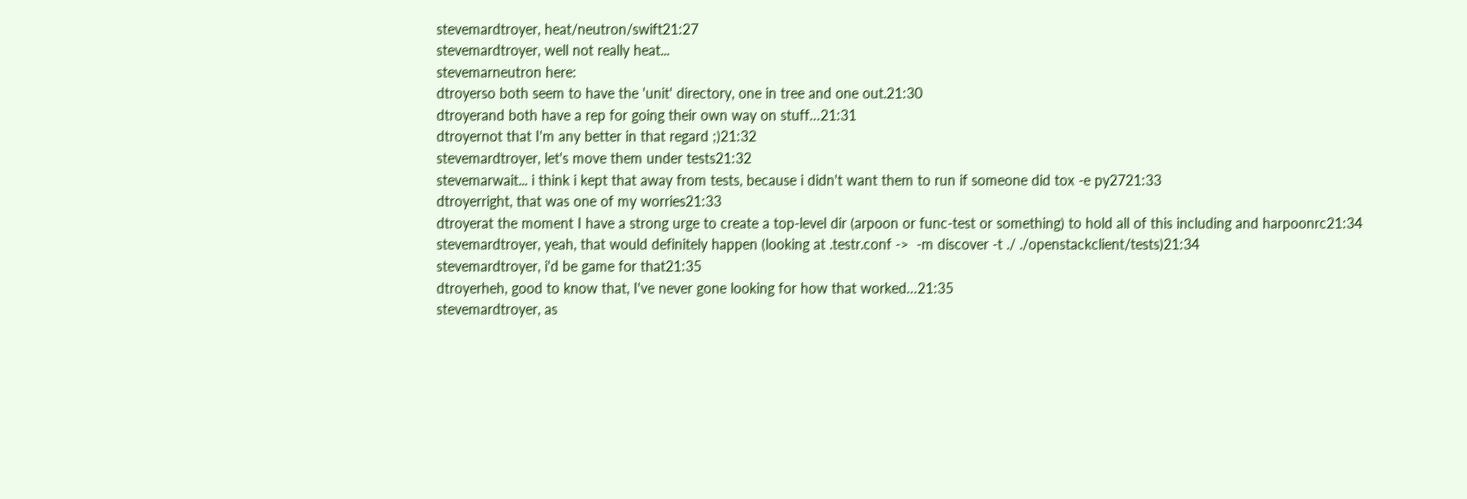stevemardtroyer, heat/neutron/swift21:27
stevemardtroyer, well not really heat...
stevemarneutron here:
dtroyerso both seem to have the 'unit' directory, one in tree and one out.21:30
dtroyerand both have a rep for going their own way on stuff…21:31
dtroyernot that I'm any better in that regard ;)21:32
stevemardtroyer, let's move them under tests21:32
stevemarwait... i think i kept that away from tests, because i didn't want them to run if someone did tox -e py2721:33
dtroyerright, that was one of my worries21:33
dtroyerat the moment I have a strong urge to create a top-level dir (arpoon or func-test or something) to hold all of this including and harpoonrc21:34
stevemardtroyer, yeah, that would definitely happen (looking at .testr.conf ->  -m discover -t ./ ./openstackclient/tests)21:34
stevemardtroyer, i'd be game for that21:35
dtroyerheh, good to know that, I've never gone looking for how that worked…21:35
stevemardtroyer, as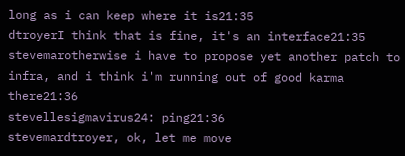long as i can keep where it is21:35
dtroyerI think that is fine, it's an interface21:35
stevemarotherwise i have to propose yet another patch to infra, and i think i'm running out of good karma there21:36
stevellesigmavirus24: ping21:36
stevemardtroyer, ok, let me move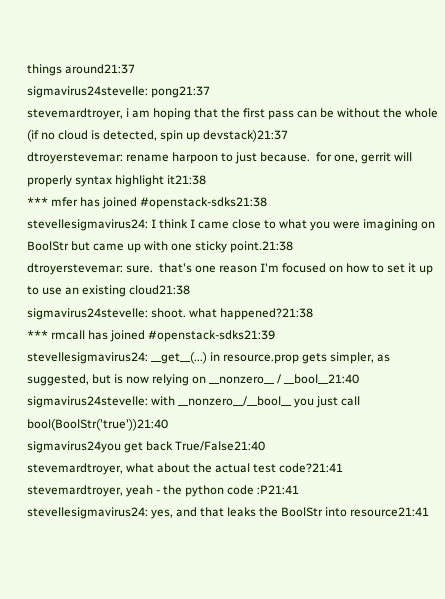things around21:37
sigmavirus24stevelle: pong21:37
stevemardtroyer, i am hoping that the first pass can be without the whole (if no cloud is detected, spin up devstack)21:37
dtroyerstevemar: rename harpoon to just because.  for one, gerrit will properly syntax highlight it21:38
*** mfer has joined #openstack-sdks21:38
stevellesigmavirus24: I think I came close to what you were imagining on BoolStr but came up with one sticky point.21:38
dtroyerstevemar: sure.  that's one reason I'm focused on how to set it up to use an existing cloud21:38
sigmavirus24stevelle: shoot. what happened?21:38
*** rmcall has joined #openstack-sdks21:39
stevellesigmavirus24: __get__(...) in resource.prop gets simpler, as suggested, but is now relying on __nonzero__ / __bool__21:40
sigmavirus24stevelle: with __nonzero__/__bool__ you just call bool(BoolStr('true'))21:40
sigmavirus24you get back True/False21:40
stevemardtroyer, what about the actual test code?21:41
stevemardtroyer, yeah - the python code :P21:41
stevellesigmavirus24: yes, and that leaks the BoolStr into resource21:41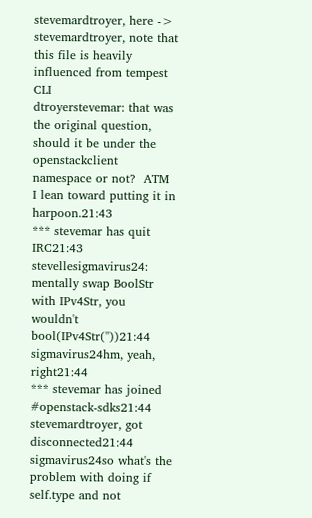stevemardtroyer, here ->
stevemardtroyer, note that this file is heavily influenced from tempest CLI
dtroyerstevemar: that was the original question, should it be under the openstackclient namespace or not?  ATM I lean toward putting it in harpoon.21:43
*** stevemar has quit IRC21:43
stevellesigmavirus24: mentally swap BoolStr with IPv4Str, you wouldn't bool(IPv4Str(''))21:44
sigmavirus24hm, yeah, right21:44
*** stevemar has joined #openstack-sdks21:44
stevemardtroyer, got disconnected21:44
sigmavirus24so what's the problem with doing if self.type and not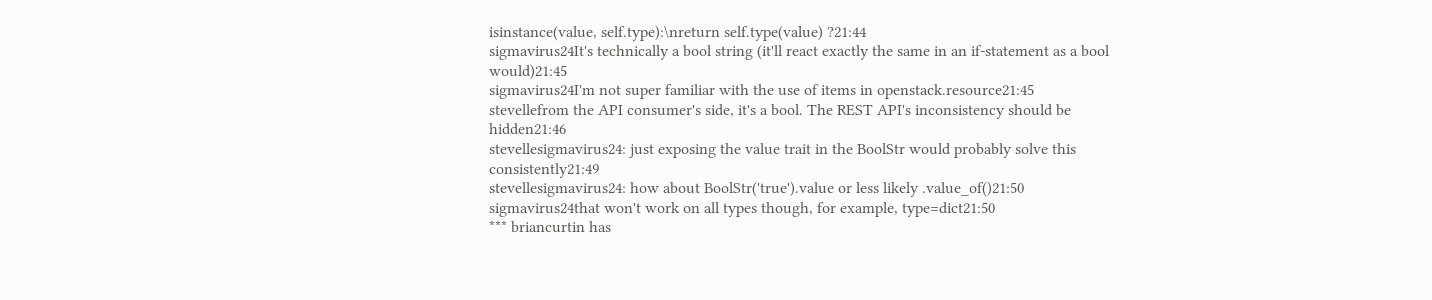isinstance(value, self.type):\nreturn self.type(value) ?21:44
sigmavirus24It's technically a bool string (it'll react exactly the same in an if-statement as a bool would)21:45
sigmavirus24I'm not super familiar with the use of items in openstack.resource21:45
stevellefrom the API consumer's side, it's a bool. The REST API's inconsistency should be hidden21:46
stevellesigmavirus24: just exposing the value trait in the BoolStr would probably solve this consistently21:49
stevellesigmavirus24: how about BoolStr('true').value or less likely .value_of()21:50
sigmavirus24that won't work on all types though, for example, type=dict21:50
*** briancurtin has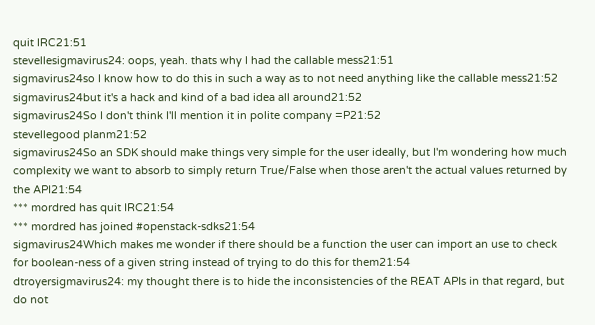quit IRC21:51
stevellesigmavirus24: oops, yeah. thats why I had the callable mess21:51
sigmavirus24so I know how to do this in such a way as to not need anything like the callable mess21:52
sigmavirus24but it's a hack and kind of a bad idea all around21:52
sigmavirus24So I don't think I'll mention it in polite company =P21:52
stevellegood planm21:52
sigmavirus24So an SDK should make things very simple for the user ideally, but I'm wondering how much complexity we want to absorb to simply return True/False when those aren't the actual values returned by the API21:54
*** mordred has quit IRC21:54
*** mordred has joined #openstack-sdks21:54
sigmavirus24Which makes me wonder if there should be a function the user can import an use to check for boolean-ness of a given string instead of trying to do this for them21:54
dtroyersigmavirus24: my thought there is to hide the inconsistencies of the REAT APIs in that regard, but do not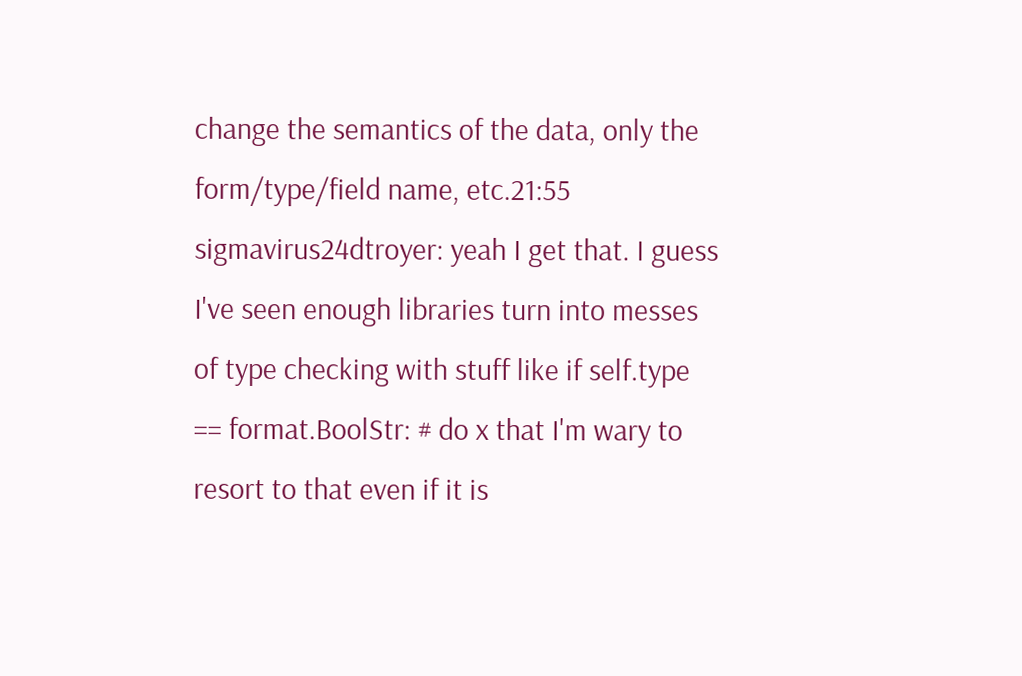change the semantics of the data, only the form/type/field name, etc.21:55
sigmavirus24dtroyer: yeah I get that. I guess I've seen enough libraries turn into messes of type checking with stuff like if self.type == format.BoolStr: # do x that I'm wary to resort to that even if it is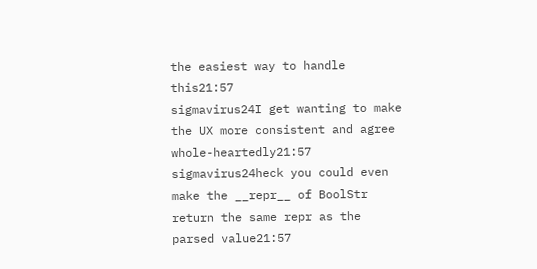the easiest way to handle this21:57
sigmavirus24I get wanting to make the UX more consistent and agree whole-heartedly21:57
sigmavirus24heck you could even make the __repr__ of BoolStr return the same repr as the parsed value21:57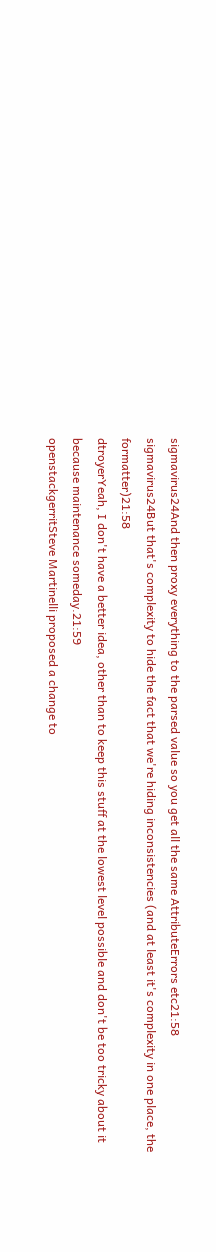sigmavirus24And then proxy everything to the parsed value so you get all the same AttributeErrors etc21:58
sigmavirus24But that's complexity to hide the fact that we're hiding inconsistencies (and at least it's complexity in one place, the formatter)21:58
dtroyerYeah, I don't have a better idea, other than to keep this stuff at the lowest level possible and don't be too tricky about it because maintenance someday.21:59
openstackgerritSteve Martinelli proposed a change to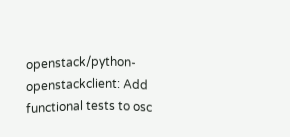openstack/python-openstackclient: Add functional tests to osc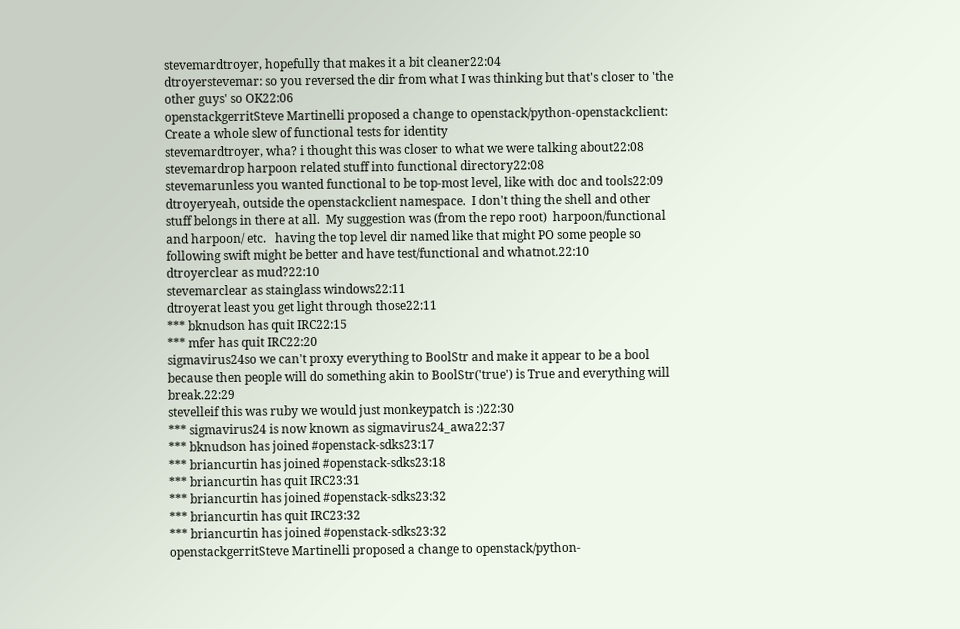stevemardtroyer, hopefully that makes it a bit cleaner22:04
dtroyerstevemar: so you reversed the dir from what I was thinking but that's closer to 'the other guys' so OK22:06
openstackgerritSteve Martinelli proposed a change to openstack/python-openstackclient: Create a whole slew of functional tests for identity
stevemardtroyer, wha? i thought this was closer to what we were talking about22:08
stevemardrop harpoon related stuff into functional directory22:08
stevemarunless you wanted functional to be top-most level, like with doc and tools22:09
dtroyeryeah, outside the openstackclient namespace.  I don't thing the shell and other stuff belongs in there at all.  My suggestion was (from the repo root)  harpoon/functional  and harpoon/ etc.   having the top level dir named like that might PO some people so following swift might be better and have test/functional and whatnot.22:10
dtroyerclear as mud?22:10
stevemarclear as stainglass windows22:11
dtroyerat least you get light through those22:11
*** bknudson has quit IRC22:15
*** mfer has quit IRC22:20
sigmavirus24so we can't proxy everything to BoolStr and make it appear to be a bool because then people will do something akin to BoolStr('true') is True and everything will break.22:29
stevelleif this was ruby we would just monkeypatch is :)22:30
*** sigmavirus24 is now known as sigmavirus24_awa22:37
*** bknudson has joined #openstack-sdks23:17
*** briancurtin has joined #openstack-sdks23:18
*** briancurtin has quit IRC23:31
*** briancurtin has joined #openstack-sdks23:32
*** briancurtin has quit IRC23:32
*** briancurtin has joined #openstack-sdks23:32
openstackgerritSteve Martinelli proposed a change to openstack/python-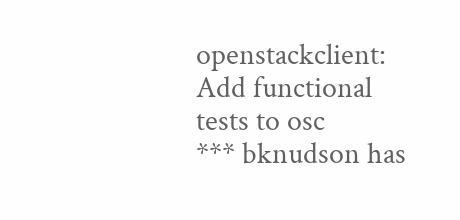openstackclient: Add functional tests to osc
*** bknudson has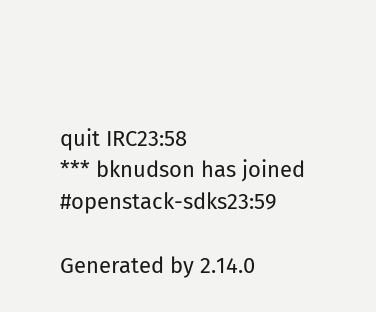quit IRC23:58
*** bknudson has joined #openstack-sdks23:59

Generated by 2.14.0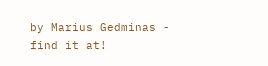by Marius Gedminas - find it at!